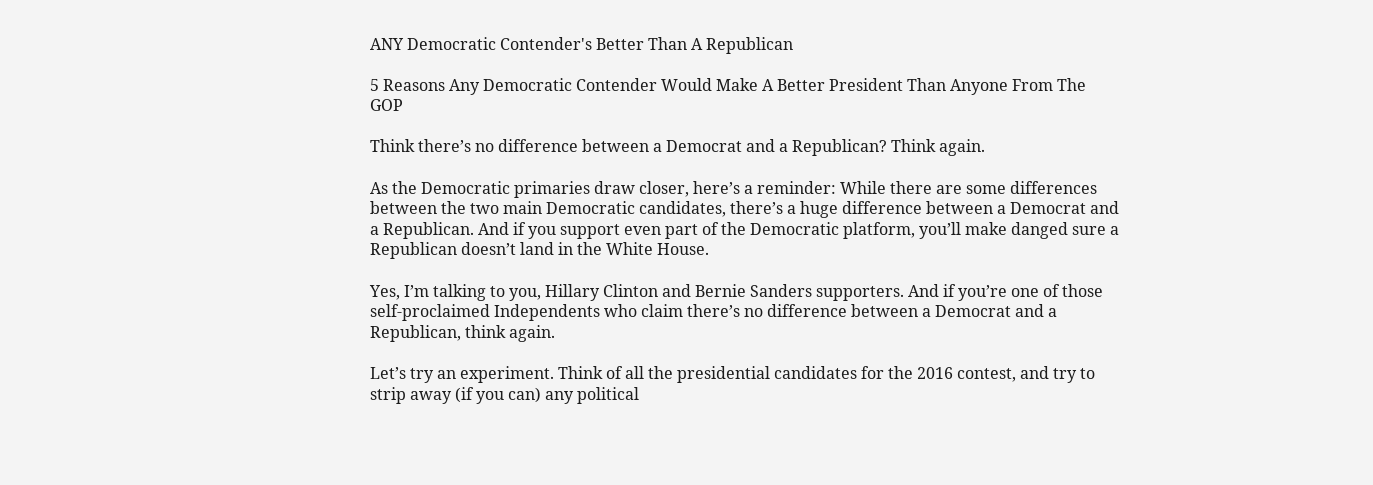ANY Democratic Contender's Better Than A Republican

5 Reasons Any Democratic Contender Would Make A Better President Than Anyone From The GOP

Think there’s no difference between a Democrat and a Republican? Think again.

As the Democratic primaries draw closer, here’s a reminder: While there are some differences between the two main Democratic candidates, there’s a huge difference between a Democrat and a Republican. And if you support even part of the Democratic platform, you’ll make danged sure a Republican doesn’t land in the White House.

Yes, I’m talking to you, Hillary Clinton and Bernie Sanders supporters. And if you’re one of those self-proclaimed Independents who claim there’s no difference between a Democrat and a Republican, think again.

Let’s try an experiment. Think of all the presidential candidates for the 2016 contest, and try to strip away (if you can) any political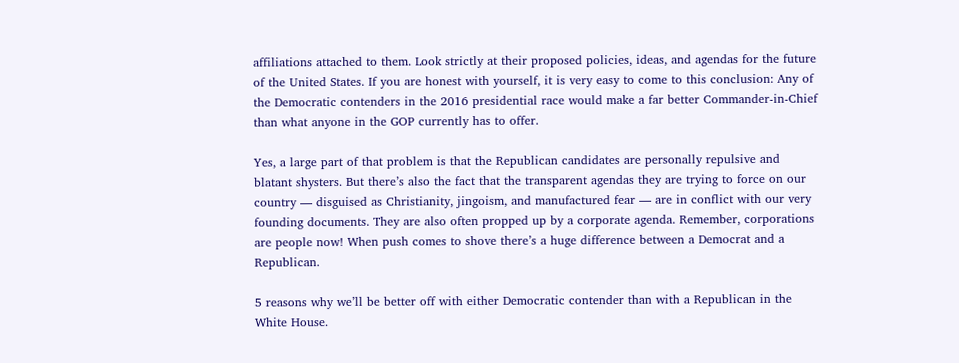affiliations attached to them. Look strictly at their proposed policies, ideas, and agendas for the future of the United States. If you are honest with yourself, it is very easy to come to this conclusion: Any of the Democratic contenders in the 2016 presidential race would make a far better Commander-in-Chief than what anyone in the GOP currently has to offer.

Yes, a large part of that problem is that the Republican candidates are personally repulsive and blatant shysters. But there’s also the fact that the transparent agendas they are trying to force on our country — disguised as Christianity, jingoism, and manufactured fear — are in conflict with our very founding documents. They are also often propped up by a corporate agenda. Remember, corporations are people now! When push comes to shove there’s a huge difference between a Democrat and a Republican.

5 reasons why we’ll be better off with either Democratic contender than with a Republican in the White House.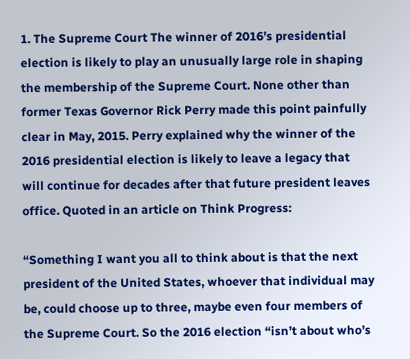1. The Supreme Court The winner of 2016’s presidential election is likely to play an unusually large role in shaping the membership of the Supreme Court. None other than former Texas Governor Rick Perry made this point painfully clear in May, 2015. Perry explained why the winner of the 2016 presidential election is likely to leave a legacy that will continue for decades after that future president leaves office. Quoted in an article on Think Progress:

“Something I want you all to think about is that the next president of the United States, whoever that individual may be, could choose up to three, maybe even four members of the Supreme Court. So the 2016 election “isn’t about who’s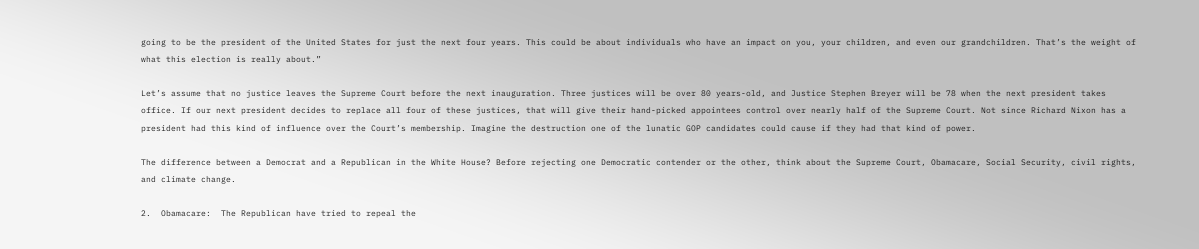going to be the president of the United States for just the next four years. This could be about individuals who have an impact on you, your children, and even our grandchildren. That’s the weight of what this election is really about.”

Let’s assume that no justice leaves the Supreme Court before the next inauguration. Three justices will be over 80 years-old, and Justice Stephen Breyer will be 78 when the next president takes office. If our next president decides to replace all four of these justices, that will give their hand-picked appointees control over nearly half of the Supreme Court. Not since Richard Nixon has a president had this kind of influence over the Court’s membership. Imagine the destruction one of the lunatic GOP candidates could cause if they had that kind of power.

The difference between a Democrat and a Republican in the White House? Before rejecting one Democratic contender or the other, think about the Supreme Court, Obamacare, Social Security, civil rights, and climate change.

2.  Obamacare:  The Republican have tried to repeal the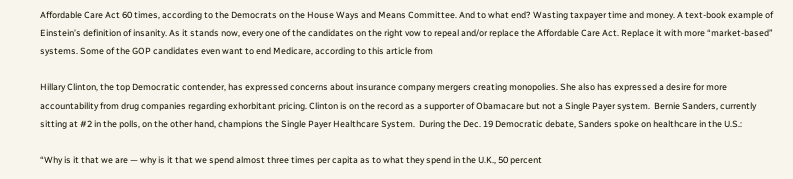Affordable Care Act 60 times, according to the Democrats on the House Ways and Means Committee. And to what end? Wasting taxpayer time and money. A text-book example of Einstein’s definition of insanity. As it stands now, every one of the candidates on the right vow to repeal and/or replace the Affordable Care Act. Replace it with more “market-based” systems. Some of the GOP candidates even want to end Medicare, according to this article from

Hillary Clinton, the top Democratic contender, has expressed concerns about insurance company mergers creating monopolies. She also has expressed a desire for more accountability from drug companies regarding exhorbitant pricing. Clinton is on the record as a supporter of Obamacare but not a Single Payer system.  Bernie Sanders, currently sitting at #2 in the polls, on the other hand, champions the Single Payer Healthcare System.  During the Dec. 19 Democratic debate, Sanders spoke on healthcare in the U.S.:

“Why is it that we are — why is it that we spend almost three times per capita as to what they spend in the U.K., 50 percent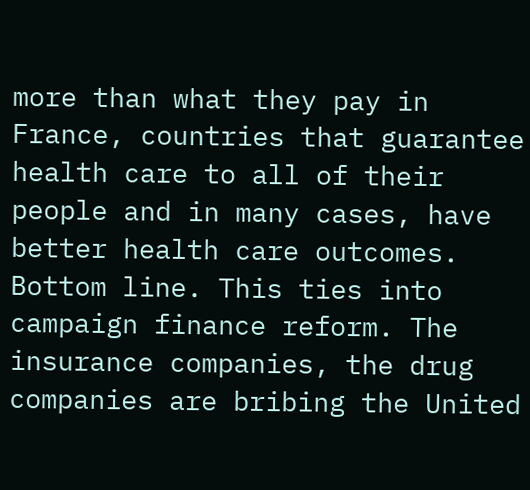more than what they pay in France, countries that guarantee health care to all of their people and in many cases, have better health care outcomes. Bottom line. This ties into campaign finance reform. The insurance companies, the drug companies are bribing the United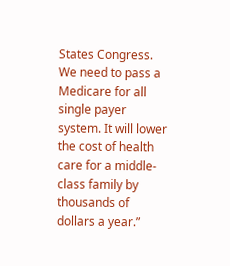States Congress. We need to pass a Medicare for all single payer system. It will lower the cost of health care for a middle-class family by thousands of dollars a year.”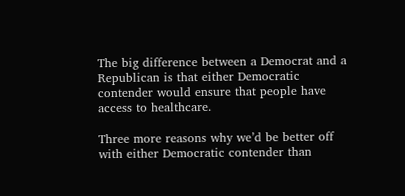The big difference between a Democrat and a Republican is that either Democratic contender would ensure that people have access to healthcare.

Three more reasons why we’d be better off with either Democratic contender than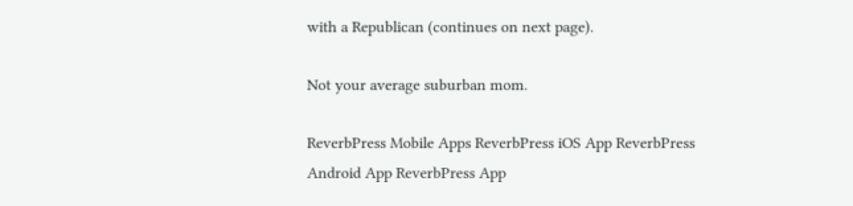with a Republican (continues on next page).

Not your average suburban mom.

ReverbPress Mobile Apps ReverbPress iOS App ReverbPress Android App ReverbPress App